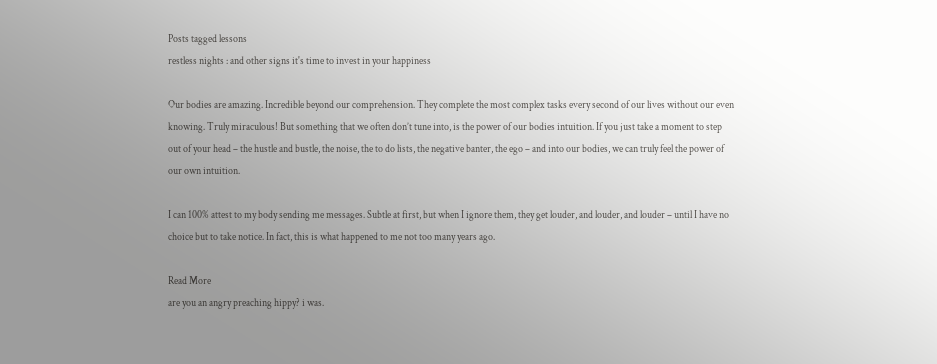Posts tagged lessons
restless nights : and other signs it's time to invest in your happiness

Our bodies are amazing. Incredible beyond our comprehension. They complete the most complex tasks every second of our lives without our even knowing. Truly miraculous! But something that we often don’t tune into, is the power of our bodies intuition. If you just take a moment to step out of your head – the hustle and bustle, the noise, the to do lists, the negative banter, the ego – and into our bodies, we can truly feel the power of our own intuition.

I can 100% attest to my body sending me messages. Subtle at first, but when I ignore them, they get louder, and louder, and louder – until I have no choice but to take notice. In fact, this is what happened to me not too many years ago.

Read More
are you an angry preaching hippy? i was.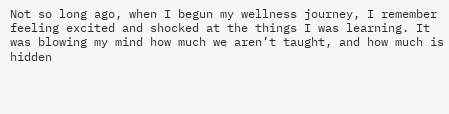Not so long ago, when I begun my wellness journey, I remember feeling excited and shocked at the things I was learning. It was blowing my mind how much we aren’t taught, and how much is hidden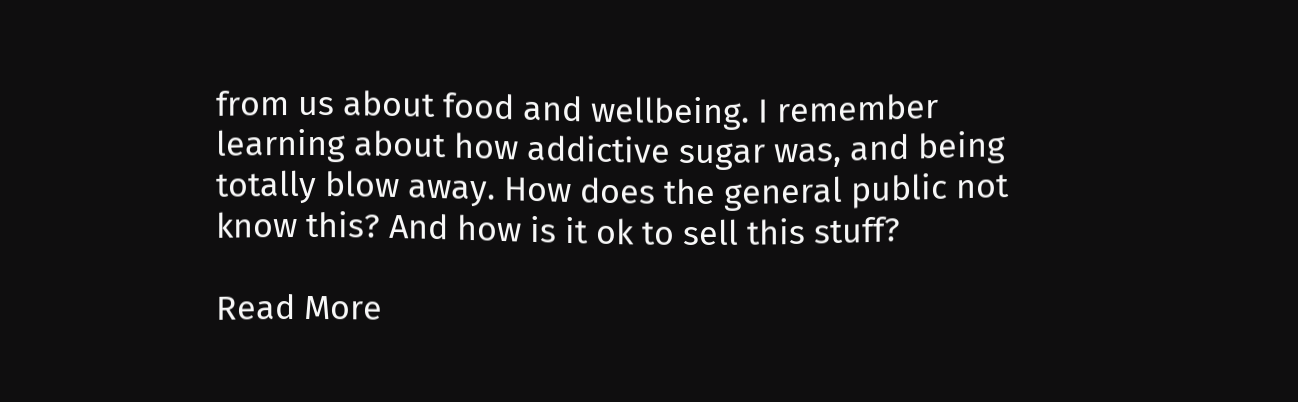from us about food and wellbeing. I remember learning about how addictive sugar was, and being totally blow away. How does the general public not know this? And how is it ok to sell this stuff?

Read More